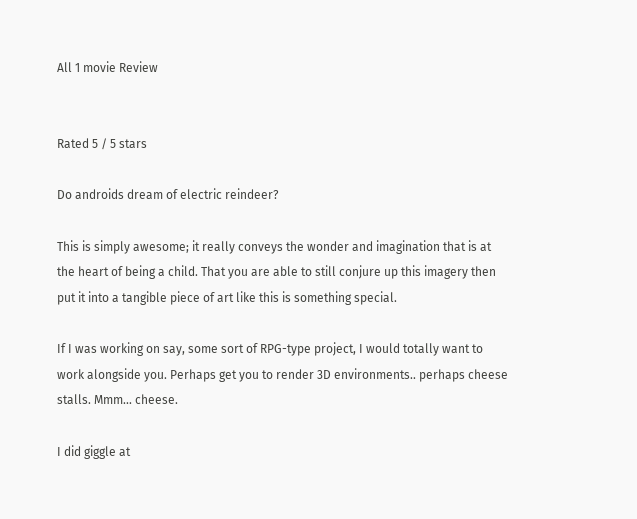All 1 movie Review


Rated 5 / 5 stars

Do androids dream of electric reindeer?

This is simply awesome; it really conveys the wonder and imagination that is at the heart of being a child. That you are able to still conjure up this imagery then put it into a tangible piece of art like this is something special.

If I was working on say, some sort of RPG-type project, I would totally want to work alongside you. Perhaps get you to render 3D environments.. perhaps cheese stalls. Mmm... cheese.

I did giggle at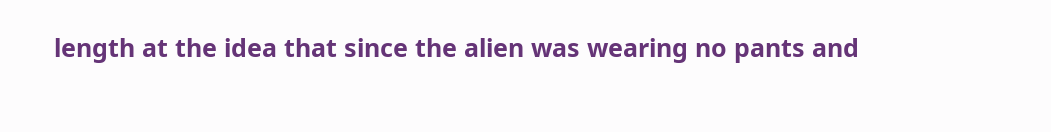length at the idea that since the alien was wearing no pants and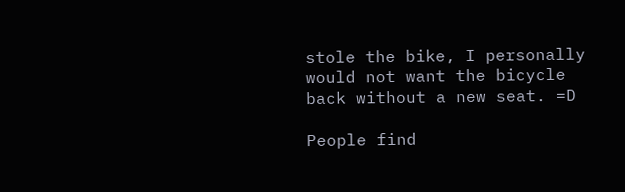stole the bike, I personally would not want the bicycle back without a new seat. =D

People find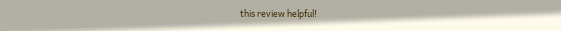this review helpful!